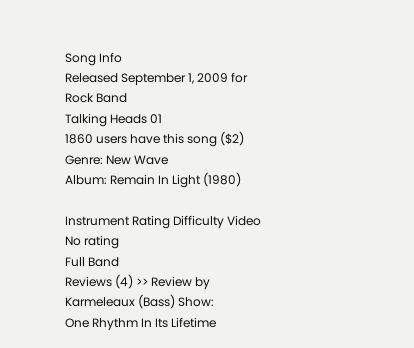Song Info
Released September 1, 2009 for Rock Band
Talking Heads 01
1860 users have this song ($2)
Genre: New Wave
Album: Remain In Light (1980)

Instrument Rating Difficulty Video
No rating
Full Band
Reviews (4) >> Review by Karmeleaux (Bass) Show:
One Rhythm In Its Lifetime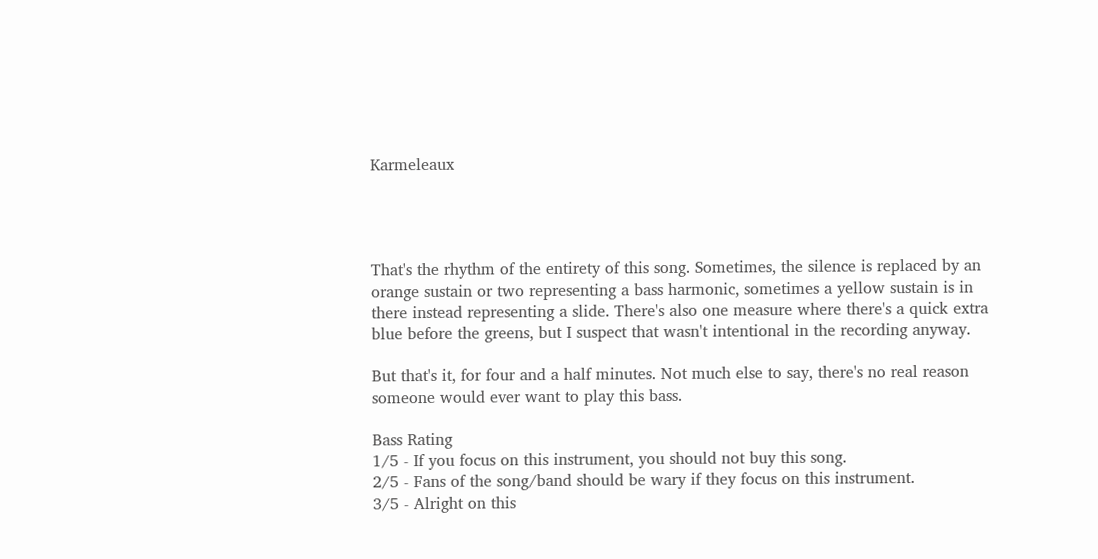Karmeleaux




That's the rhythm of the entirety of this song. Sometimes, the silence is replaced by an orange sustain or two representing a bass harmonic, sometimes a yellow sustain is in there instead representing a slide. There's also one measure where there's a quick extra blue before the greens, but I suspect that wasn't intentional in the recording anyway.

But that's it, for four and a half minutes. Not much else to say, there's no real reason someone would ever want to play this bass.

Bass Rating
1/5 - If you focus on this instrument, you should not buy this song.
2/5 - Fans of the song/band should be wary if they focus on this instrument.
3/5 - Alright on this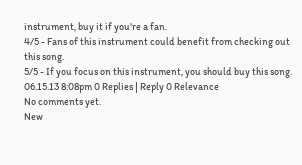instrument, buy it if you're a fan.
4/5 - Fans of this instrument could benefit from checking out this song.
5/5 - If you focus on this instrument, you should buy this song.
06.15.13 8:08pm 0 Replies | Reply 0 Relevance
No comments yet.
New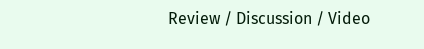Review / Discussion / Video